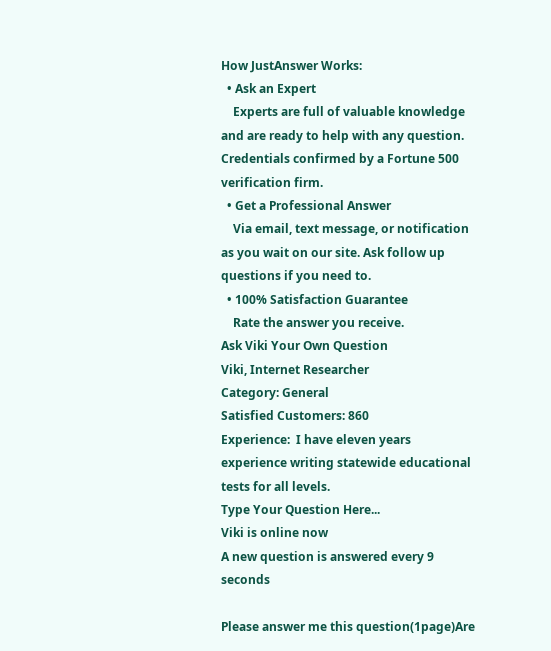How JustAnswer Works:
  • Ask an Expert
    Experts are full of valuable knowledge and are ready to help with any question. Credentials confirmed by a Fortune 500 verification firm.
  • Get a Professional Answer
    Via email, text message, or notification as you wait on our site. Ask follow up questions if you need to.
  • 100% Satisfaction Guarantee
    Rate the answer you receive.
Ask Viki Your Own Question
Viki, Internet Researcher
Category: General
Satisfied Customers: 860
Experience:  I have eleven years experience writing statewide educational tests for all levels.
Type Your Question Here...
Viki is online now
A new question is answered every 9 seconds

Please answer me this question(1page)Are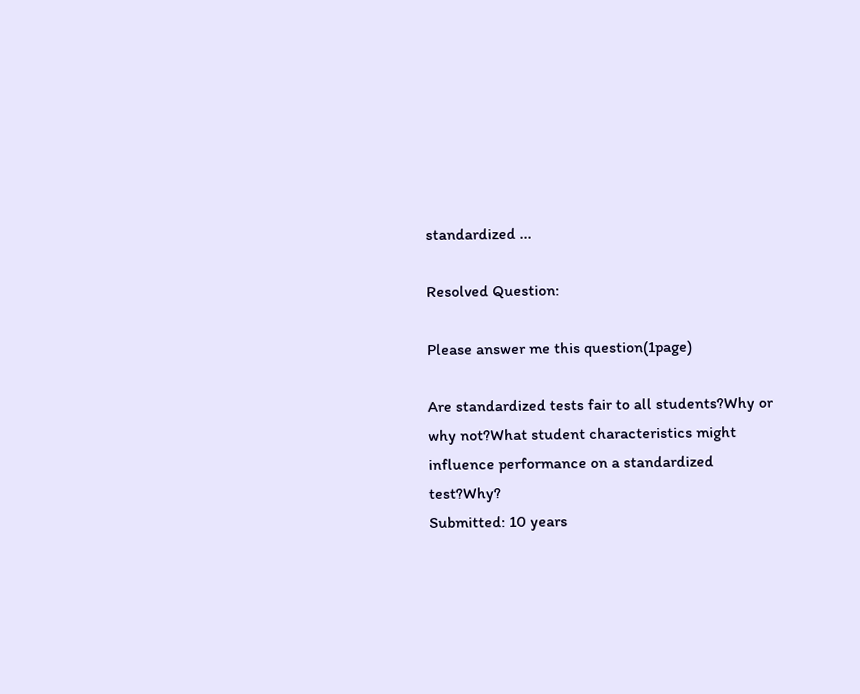standardized ...

Resolved Question:

Please answer me this question(1page)

Are standardized tests fair to all students?Why or why not?What student characteristics might influence performance on a standardized test?Why?
Submitted: 10 years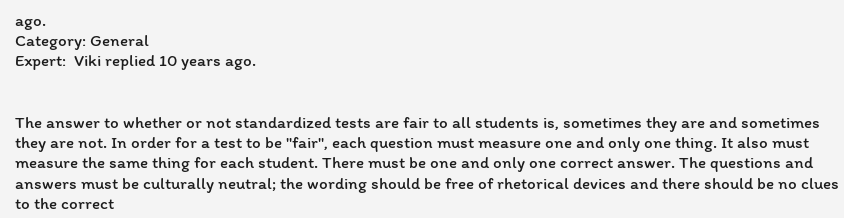ago.
Category: General
Expert:  Viki replied 10 years ago.


The answer to whether or not standardized tests are fair to all students is, sometimes they are and sometimes they are not. In order for a test to be "fair", each question must measure one and only one thing. It also must measure the same thing for each student. There must be one and only one correct answer. The questions and answers must be culturally neutral; the wording should be free of rhetorical devices and there should be no clues to the correct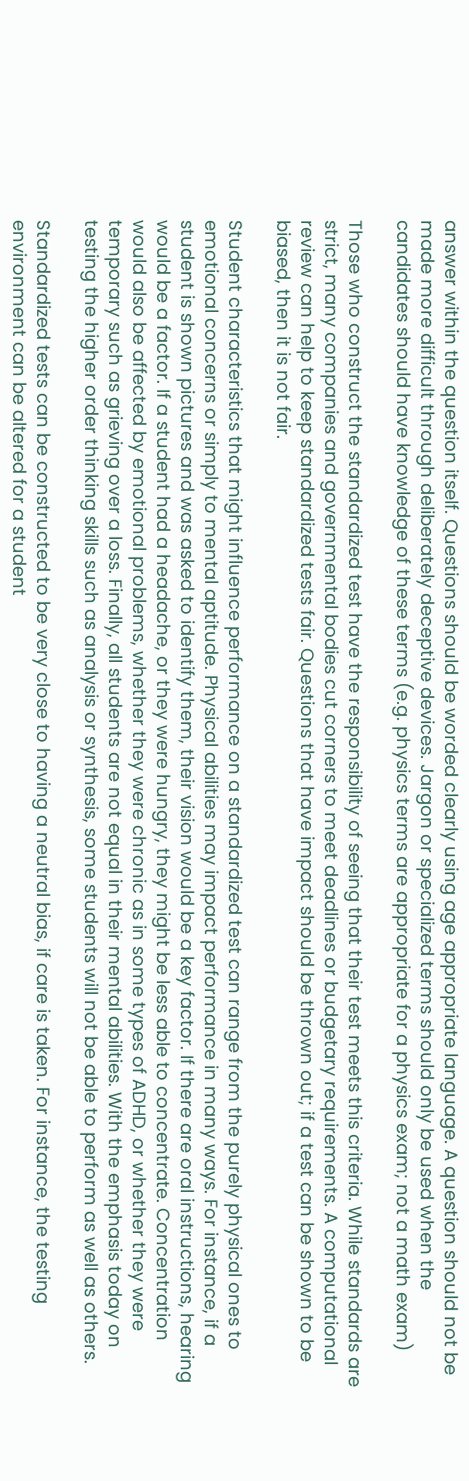answer within the question itself. Questions should be worded clearly using age appropriate language. A question should not be made more difficult through deliberately deceptive devices. Jargon or specialized terms should only be used when the candidates should have knowledge of these terms (e.g. physics terms are appropriate for a physics exam; not a math exam)

Those who construct the standardized test have the responsibility of seeing that their test meets this criteria. While standards are strict, many companies and governmental bodies cut corners to meet deadlines or budgetary requirements. A computational review can help to keep standardized tests fair. Questions that have impact should be thrown out; if a test can be shown to be biased, then it is not fair.

Student characteristics that might influence performance on a standardized test can range from the purely physical ones to emotional concerns or simply to mental aptitude. Physical abilities may impact performance in many ways. For instance, if a student is shown pictures and was asked to identify them, their vision would be a key factor. If there are oral instructions, hearing would be a factor. If a student had a headache, or they were hungry, they might be less able to concentrate. Concentration would also be affected by emotional problems, whether they were chronic as in some types of ADHD, or whether they were temporary such as grieving over a loss. Finally, all students are not equal in their mental abilities. With the emphasis today on testing the higher order thinking skills such as analysis or synthesis, some students will not be able to perform as well as others.

Standardized tests can be constructed to be very close to having a neutral bias, if care is taken. For instance, the testing environment can be altered for a student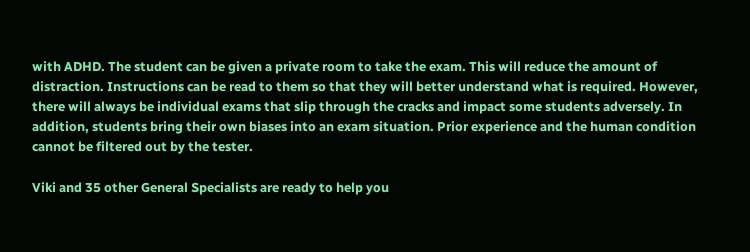with ADHD. The student can be given a private room to take the exam. This will reduce the amount of distraction. Instructions can be read to them so that they will better understand what is required. However, there will always be individual exams that slip through the cracks and impact some students adversely. In addition, students bring their own biases into an exam situation. Prior experience and the human condition cannot be filtered out by the tester.

Viki and 35 other General Specialists are ready to help you